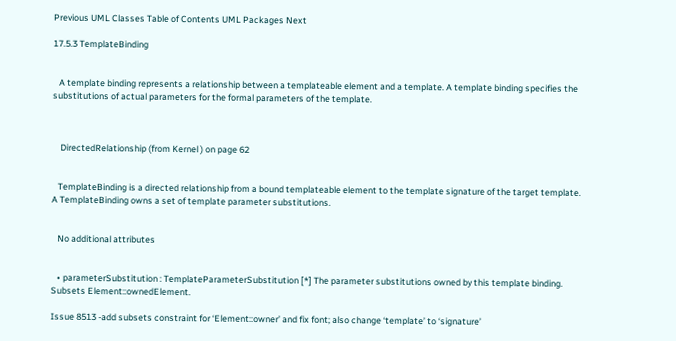Previous UML Classes Table of Contents UML Packages Next

17.5.3 TemplateBinding


   A template binding represents a relationship between a templateable element and a template. A template binding specifies the substitutions of actual parameters for the formal parameters of the template.



    DirectedRelationship (from Kernel ) on page 62


   TemplateBinding is a directed relationship from a bound templateable element to the template signature of the target template. A TemplateBinding owns a set of template parameter substitutions.


   No additional attributes


   • parameterSubstitution : TemplateParameterSubstitution [*] The parameter substitutions owned by this template binding. Subsets Element::ownedElement.

Issue 8513 -add subsets constraint for ‘Element::owner’ and fix font; also change ‘template’ to ‘signature’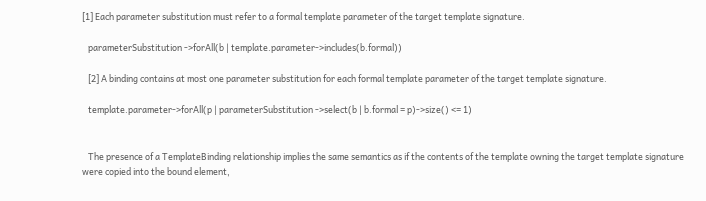[1] Each parameter substitution must refer to a formal template parameter of the target template signature.

   parameterSubstitution ->forAll(b | template.parameter->includes(b.formal))

   [2] A binding contains at most one parameter substitution for each formal template parameter of the target template signature.

   template.parameter->forAll(p | parameterSubstitution ->select(b | b.formal = p)->size() <= 1)


   The presence of a TemplateBinding relationship implies the same semantics as if the contents of the template owning the target template signature were copied into the bound element,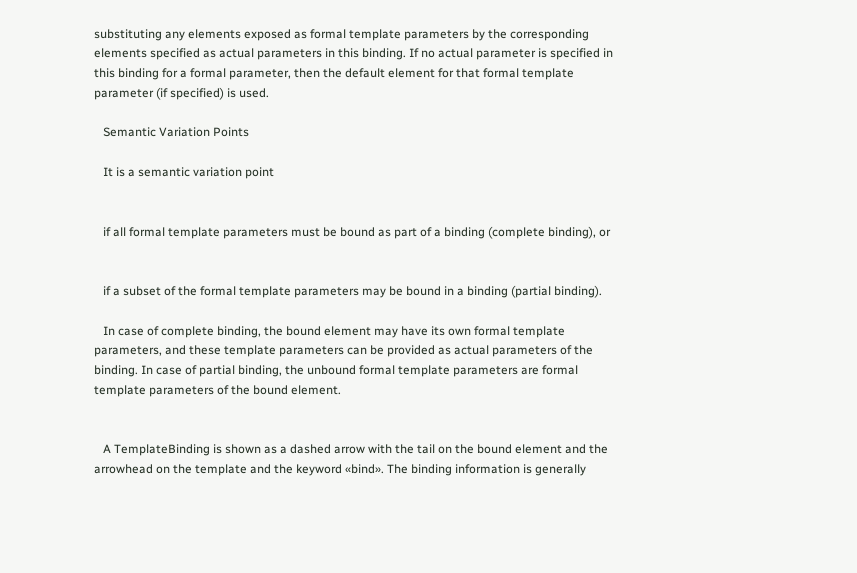substituting any elements exposed as formal template parameters by the corresponding elements specified as actual parameters in this binding. If no actual parameter is specified in this binding for a formal parameter, then the default element for that formal template parameter (if specified) is used.

   Semantic Variation Points

   It is a semantic variation point


   if all formal template parameters must be bound as part of a binding (complete binding), or


   if a subset of the formal template parameters may be bound in a binding (partial binding).

   In case of complete binding, the bound element may have its own formal template parameters, and these template parameters can be provided as actual parameters of the binding. In case of partial binding, the unbound formal template parameters are formal template parameters of the bound element.


   A TemplateBinding is shown as a dashed arrow with the tail on the bound element and the arrowhead on the template and the keyword «bind». The binding information is generally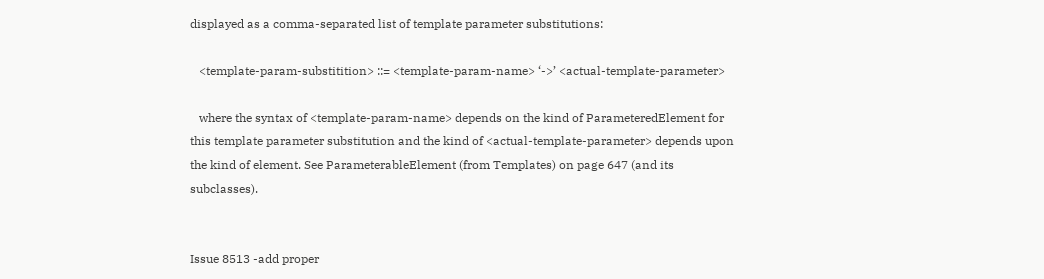displayed as a comma-separated list of template parameter substitutions:

   <template-param-substitition> ::= <template-param-name> ‘->’ <actual-template-parameter>

   where the syntax of <template-param-name> depends on the kind of ParameteredElement for this template parameter substitution and the kind of <actual-template-parameter> depends upon the kind of element. See ParameterableElement (from Templates) on page 647 (and its subclasses).


Issue 8513 -add proper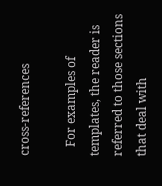cross-references

   For examples of templates, the reader is referred to those sections that deal with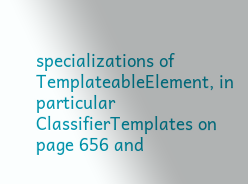specializations of TemplateableElement, in particular ClassifierTemplates on page 656 and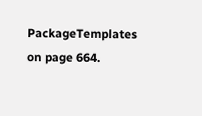PackageTemplates on page 664.